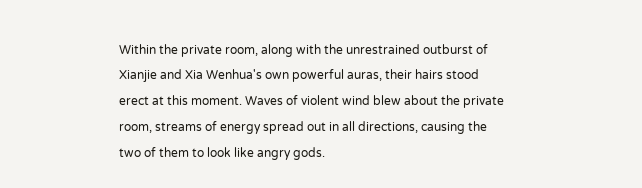Within the private room, along with the unrestrained outburst of Xianjie and Xia Wenhua's own powerful auras, their hairs stood erect at this moment. Waves of violent wind blew about the private room, streams of energy spread out in all directions, causing the two of them to look like angry gods.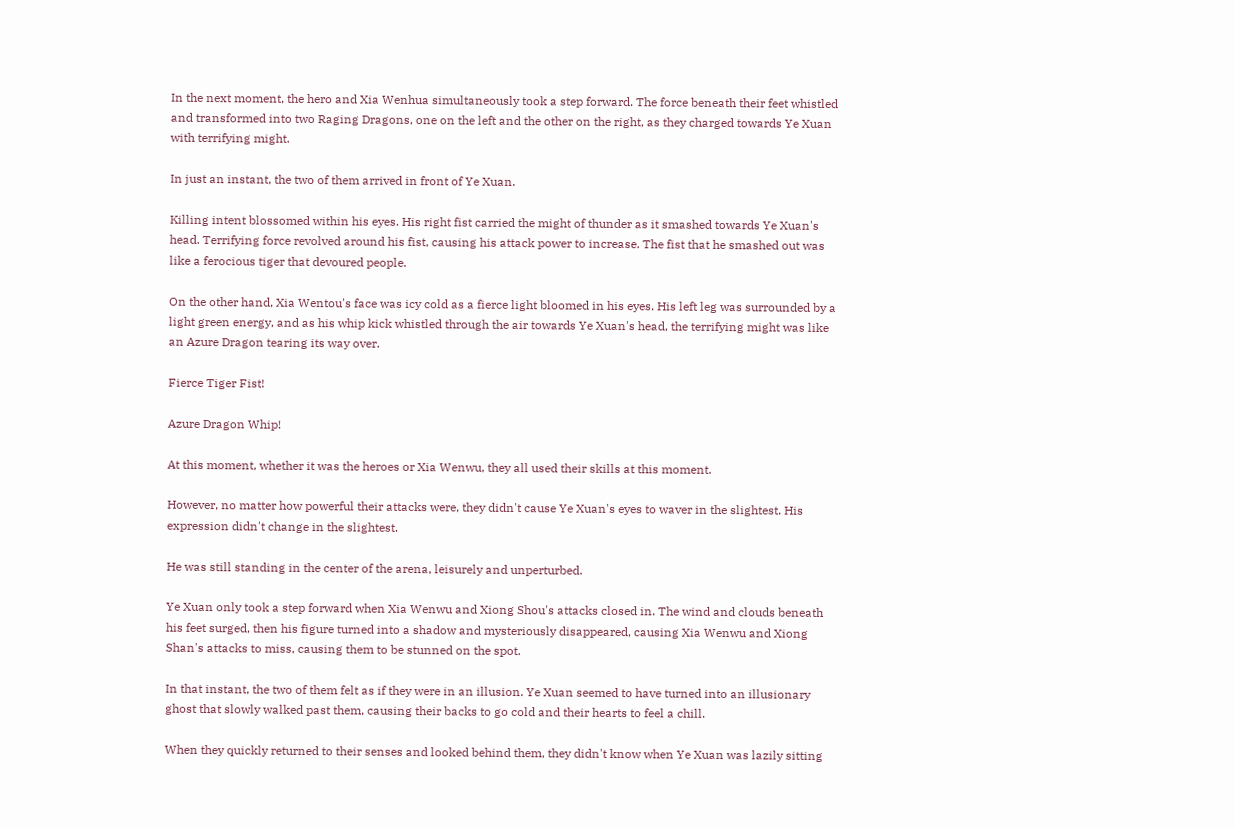In the next moment, the hero and Xia Wenhua simultaneously took a step forward. The force beneath their feet whistled and transformed into two Raging Dragons, one on the left and the other on the right, as they charged towards Ye Xuan with terrifying might.

In just an instant, the two of them arrived in front of Ye Xuan.

Killing intent blossomed within his eyes. His right fist carried the might of thunder as it smashed towards Ye Xuan's head. Terrifying force revolved around his fist, causing his attack power to increase. The fist that he smashed out was like a ferocious tiger that devoured people.

On the other hand, Xia Wentou's face was icy cold as a fierce light bloomed in his eyes. His left leg was surrounded by a light green energy, and as his whip kick whistled through the air towards Ye Xuan's head, the terrifying might was like an Azure Dragon tearing its way over.

Fierce Tiger Fist!

Azure Dragon Whip!

At this moment, whether it was the heroes or Xia Wenwu, they all used their skills at this moment.

However, no matter how powerful their attacks were, they didn't cause Ye Xuan's eyes to waver in the slightest. His expression didn't change in the slightest.

He was still standing in the center of the arena, leisurely and unperturbed.

Ye Xuan only took a step forward when Xia Wenwu and Xiong Shou's attacks closed in. The wind and clouds beneath his feet surged, then his figure turned into a shadow and mysteriously disappeared, causing Xia Wenwu and Xiong Shan's attacks to miss, causing them to be stunned on the spot.

In that instant, the two of them felt as if they were in an illusion. Ye Xuan seemed to have turned into an illusionary ghost that slowly walked past them, causing their backs to go cold and their hearts to feel a chill.

When they quickly returned to their senses and looked behind them, they didn't know when Ye Xuan was lazily sitting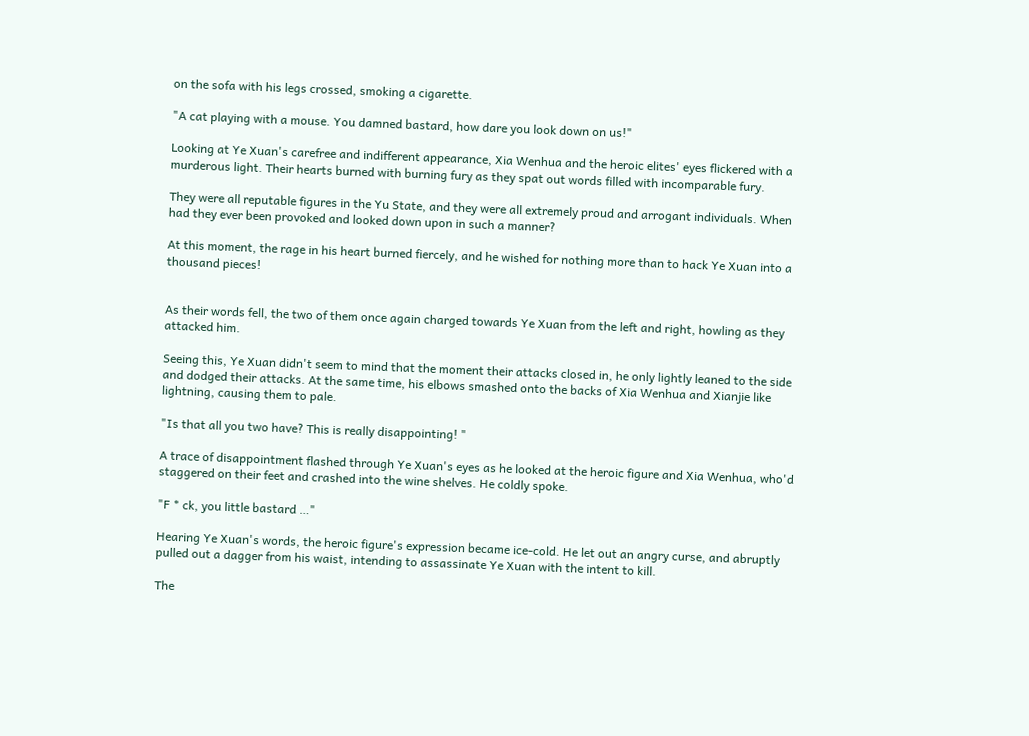on the sofa with his legs crossed, smoking a cigarette.

"A cat playing with a mouse. You damned bastard, how dare you look down on us!"

Looking at Ye Xuan's carefree and indifferent appearance, Xia Wenhua and the heroic elites' eyes flickered with a murderous light. Their hearts burned with burning fury as they spat out words filled with incomparable fury.

They were all reputable figures in the Yu State, and they were all extremely proud and arrogant individuals. When had they ever been provoked and looked down upon in such a manner?

At this moment, the rage in his heart burned fiercely, and he wished for nothing more than to hack Ye Xuan into a thousand pieces!


As their words fell, the two of them once again charged towards Ye Xuan from the left and right, howling as they attacked him.

Seeing this, Ye Xuan didn't seem to mind that the moment their attacks closed in, he only lightly leaned to the side and dodged their attacks. At the same time, his elbows smashed onto the backs of Xia Wenhua and Xianjie like lightning, causing them to pale.

"Is that all you two have? This is really disappointing! "

A trace of disappointment flashed through Ye Xuan's eyes as he looked at the heroic figure and Xia Wenhua, who'd staggered on their feet and crashed into the wine shelves. He coldly spoke.

"F * ck, you little bastard …"

Hearing Ye Xuan's words, the heroic figure's expression became ice-cold. He let out an angry curse, and abruptly pulled out a dagger from his waist, intending to assassinate Ye Xuan with the intent to kill.

The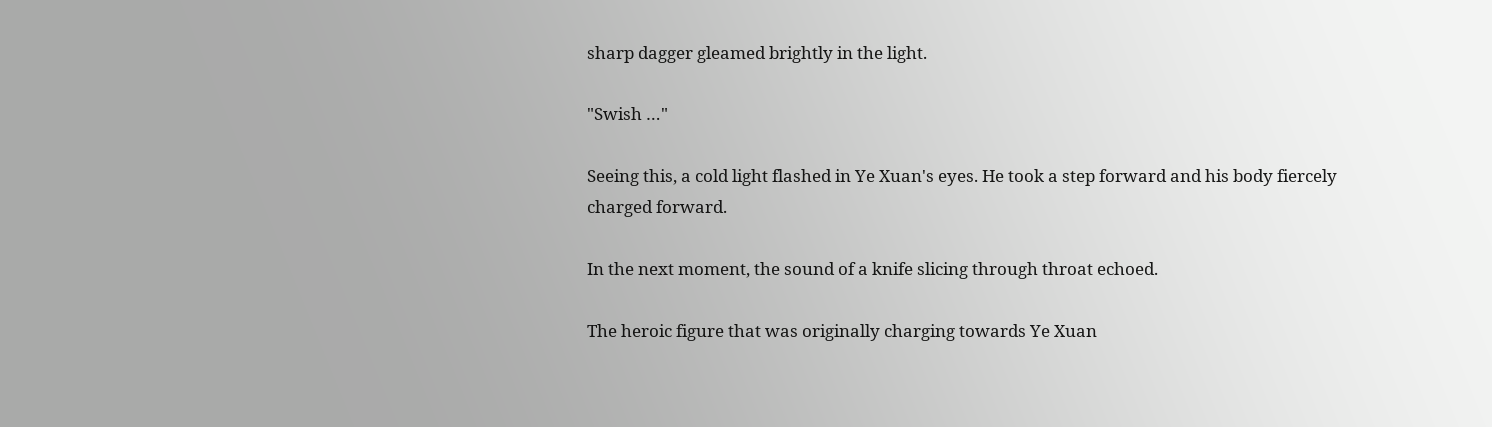sharp dagger gleamed brightly in the light.

"Swish …"

Seeing this, a cold light flashed in Ye Xuan's eyes. He took a step forward and his body fiercely charged forward.

In the next moment, the sound of a knife slicing through throat echoed.

The heroic figure that was originally charging towards Ye Xuan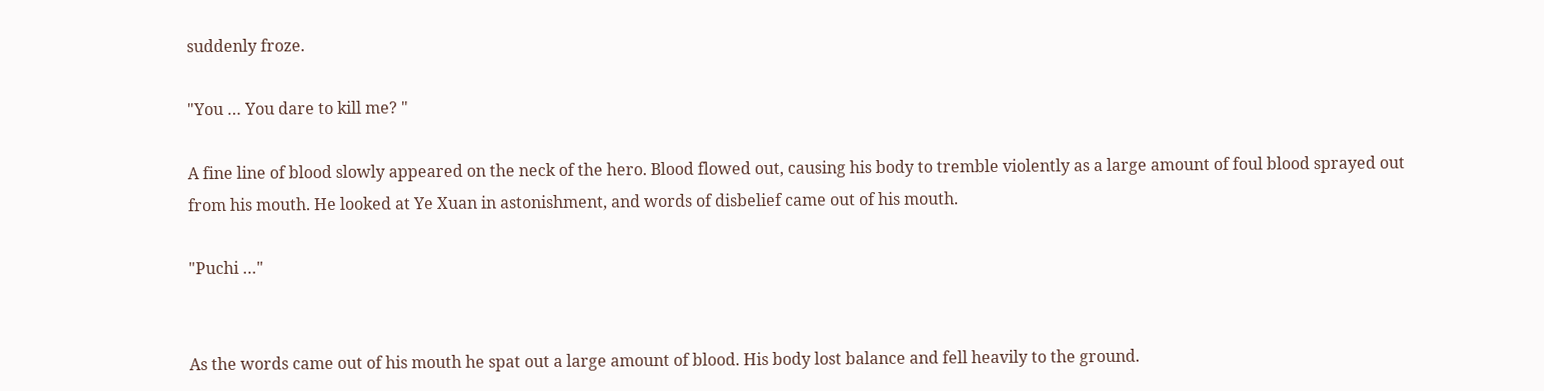suddenly froze.

"You … You dare to kill me? "

A fine line of blood slowly appeared on the neck of the hero. Blood flowed out, causing his body to tremble violently as a large amount of foul blood sprayed out from his mouth. He looked at Ye Xuan in astonishment, and words of disbelief came out of his mouth.

"Puchi …"


As the words came out of his mouth he spat out a large amount of blood. His body lost balance and fell heavily to the ground.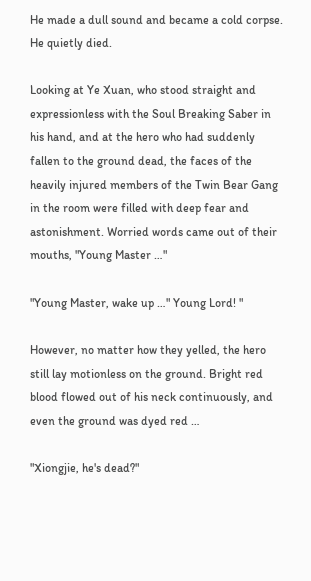He made a dull sound and became a cold corpse. He quietly died.

Looking at Ye Xuan, who stood straight and expressionless with the Soul Breaking Saber in his hand, and at the hero who had suddenly fallen to the ground dead, the faces of the heavily injured members of the Twin Bear Gang in the room were filled with deep fear and astonishment. Worried words came out of their mouths, "Young Master …"

"Young Master, wake up …" Young Lord! "

However, no matter how they yelled, the hero still lay motionless on the ground. Bright red blood flowed out of his neck continuously, and even the ground was dyed red …

"Xiongjie, he's dead?"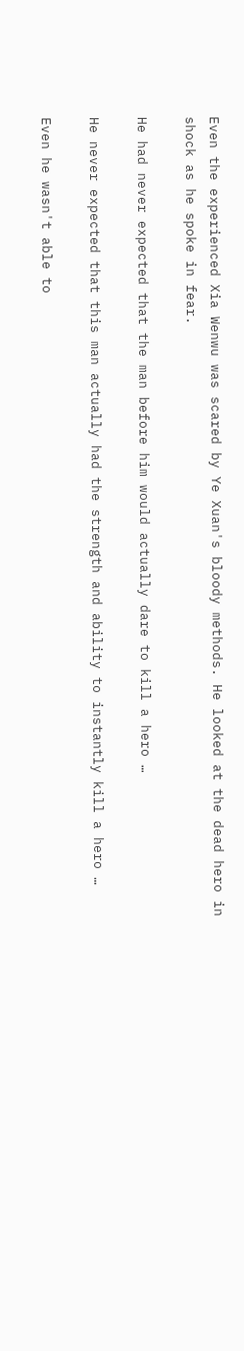Even the experienced Xia Wenwu was scared by Ye Xuan's bloody methods. He looked at the dead hero in shock as he spoke in fear.

He had never expected that the man before him would actually dare to kill a hero …

He never expected that this man actually had the strength and ability to instantly kill a hero …

Even he wasn't able to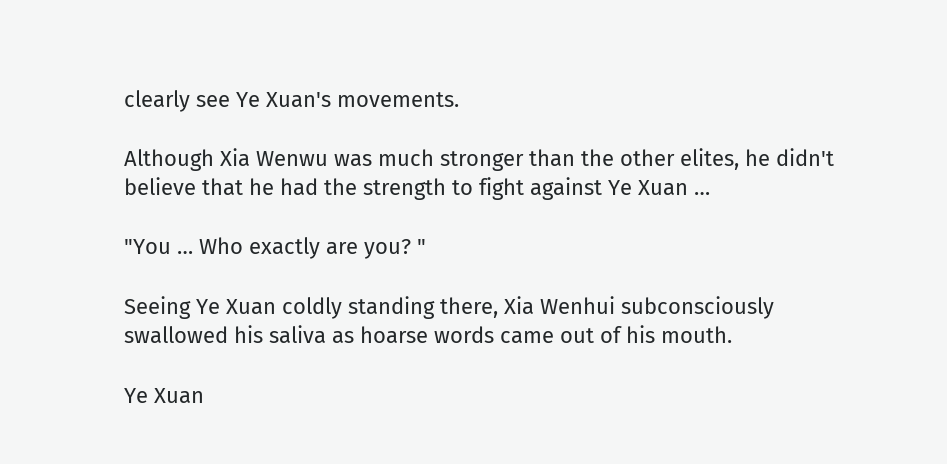clearly see Ye Xuan's movements.

Although Xia Wenwu was much stronger than the other elites, he didn't believe that he had the strength to fight against Ye Xuan …

"You … Who exactly are you? "

Seeing Ye Xuan coldly standing there, Xia Wenhui subconsciously swallowed his saliva as hoarse words came out of his mouth.

Ye Xuan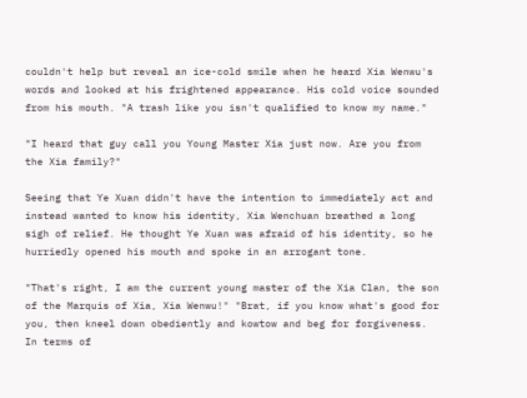couldn't help but reveal an ice-cold smile when he heard Xia Wenwu's words and looked at his frightened appearance. His cold voice sounded from his mouth. "A trash like you isn't qualified to know my name."

"I heard that guy call you Young Master Xia just now. Are you from the Xia family?"

Seeing that Ye Xuan didn't have the intention to immediately act and instead wanted to know his identity, Xia Wenchuan breathed a long sigh of relief. He thought Ye Xuan was afraid of his identity, so he hurriedly opened his mouth and spoke in an arrogant tone.

"That's right, I am the current young master of the Xia Clan, the son of the Marquis of Xia, Xia Wenwu!" "Brat, if you know what's good for you, then kneel down obediently and kowtow and beg for forgiveness. In terms of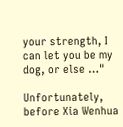your strength, I can let you be my dog, or else …"

Unfortunately, before Xia Wenhua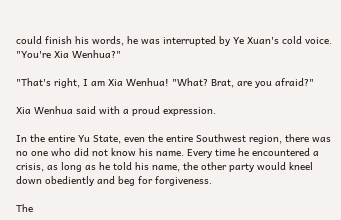could finish his words, he was interrupted by Ye Xuan's cold voice. "You're Xia Wenhua?"

"That's right, I am Xia Wenhua! "What? Brat, are you afraid?"

Xia Wenhua said with a proud expression.

In the entire Yu State, even the entire Southwest region, there was no one who did not know his name. Every time he encountered a crisis, as long as he told his name, the other party would kneel down obediently and beg for forgiveness.

The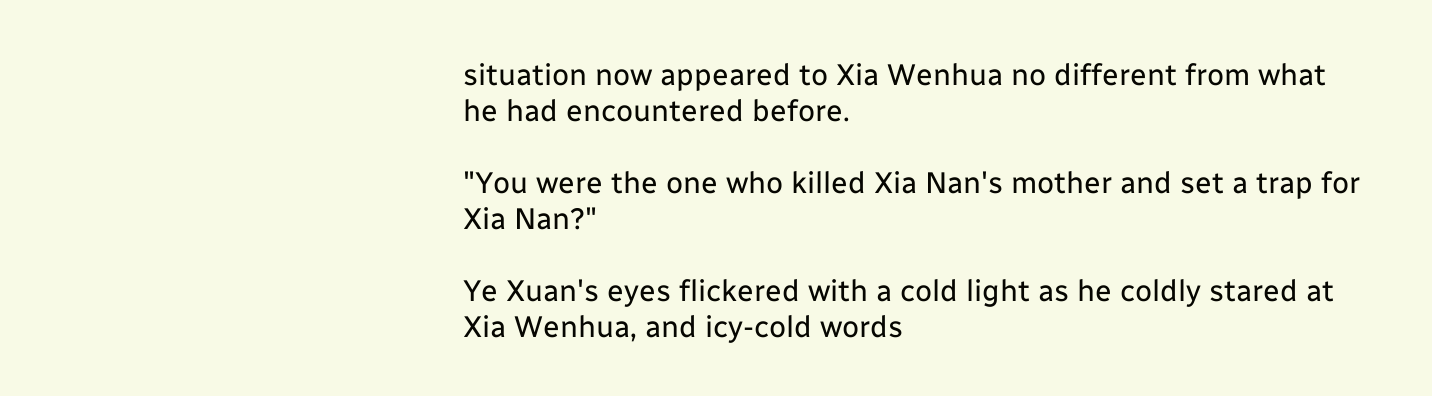situation now appeared to Xia Wenhua no different from what he had encountered before.

"You were the one who killed Xia Nan's mother and set a trap for Xia Nan?"

Ye Xuan's eyes flickered with a cold light as he coldly stared at Xia Wenhua, and icy-cold words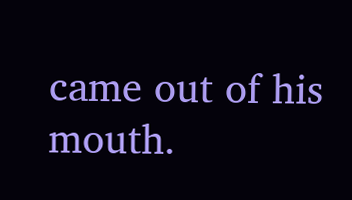came out of his mouth.